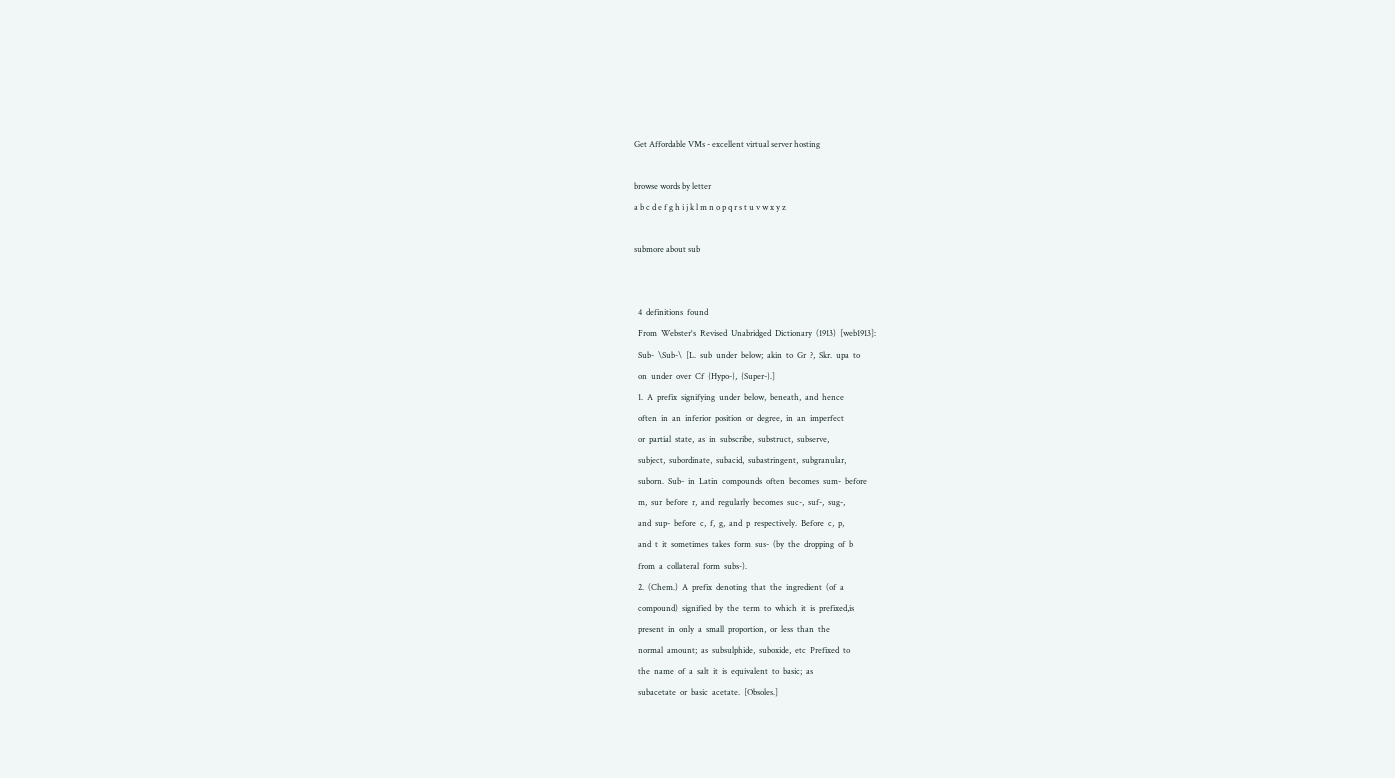Get Affordable VMs - excellent virtual server hosting

browse words by letter
a b c d e f g h i j k l m n o p q r s t u v w x y z

submore about sub


  4  definitions  found
  From  Webster's  Revised  Unabridged  Dictionary  (1913)  [web1913]:
  Sub-  \Sub-\  [L.  sub  under  below;  akin  to  Gr  ?,  Skr.  upa  to
  on  under  over  Cf  {Hypo-},  {Super-}.]
  1.  A  prefix  signifying  under  below,  beneath,  and  hence
  often  in  an  inferior  position  or  degree,  in  an  imperfect
  or  partial  state,  as  in  subscribe,  substruct,  subserve,
  subject,  subordinate,  subacid,  subastringent,  subgranular,
  suborn.  Sub-  in  Latin  compounds  often  becomes  sum-  before
  m,  sur  before  r,  and  regularly  becomes  suc-,  suf-,  sug-,
  and  sup-  before  c,  f,  g,  and  p  respectively.  Before  c,  p,
  and  t  it  sometimes  takes  form  sus-  (by  the  dropping  of  b
  from  a  collateral  form  subs-).
  2.  (Chem.)  A  prefix  denoting  that  the  ingredient  (of  a
  compound)  signified  by  the  term  to  which  it  is  prefixed,is
  present  in  only  a  small  proportion,  or  less  than  the
  normal  amount;  as  subsulphide,  suboxide,  etc  Prefixed  to
  the  name  of  a  salt  it  is  equivalent  to  basic;  as
  subacetate  or  basic  acetate.  [Obsoles.]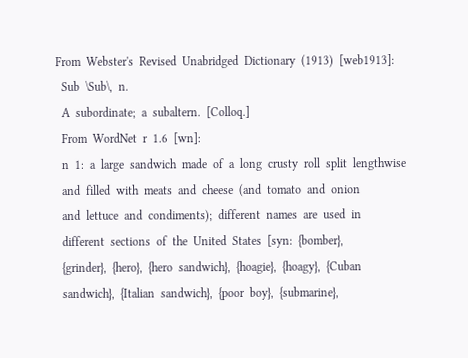From  Webster's  Revised  Unabridged  Dictionary  (1913)  [web1913]:
  Sub  \Sub\,  n.
  A  subordinate;  a  subaltern.  [Colloq.]
  From  WordNet  r  1.6  [wn]:
  n  1:  a  large  sandwich  made  of  a  long  crusty  roll  split  lengthwise
  and  filled  with  meats  and  cheese  (and  tomato  and  onion
  and  lettuce  and  condiments);  different  names  are  used  in
  different  sections  of  the  United  States  [syn:  {bomber},
  {grinder},  {hero},  {hero  sandwich},  {hoagie},  {hoagy},  {Cuban
  sandwich},  {Italian  sandwich},  {poor  boy},  {submarine},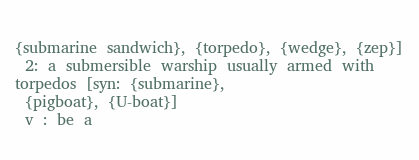{submarine  sandwich},  {torpedo},  {wedge},  {zep}]
  2:  a  submersible  warship  usually  armed  with  torpedos  [syn:  {submarine},
  {pigboat},  {U-boat}]
  v  :  be  a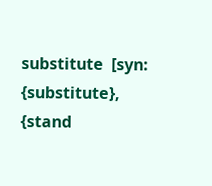substitute  [syn:  {substitute},  {stand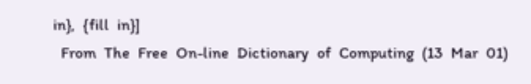in},  {fill  in}]
  From  The  Free  On-line  Dictionary  of  Computing  (13  Mar  01)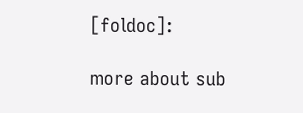[foldoc]:

more about sub